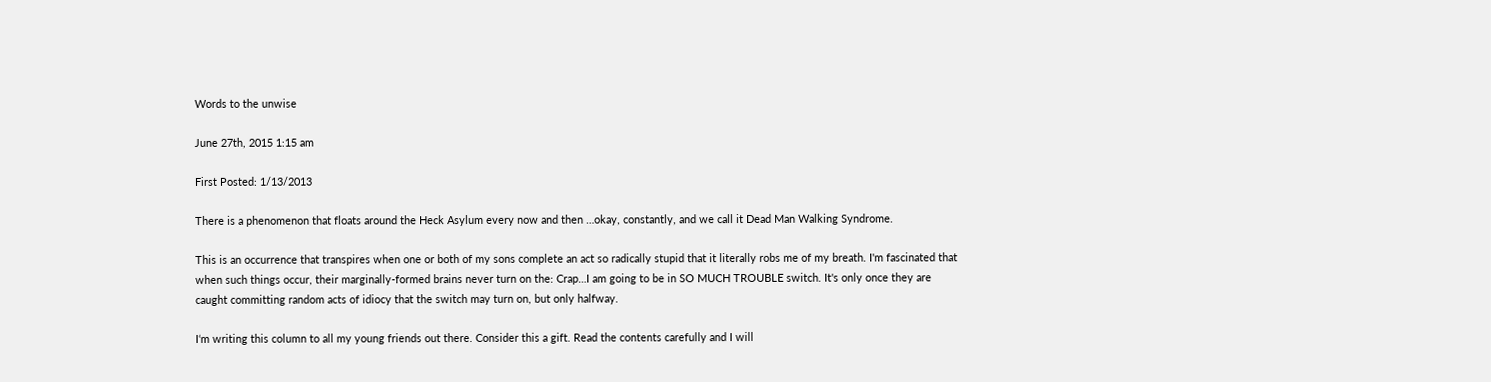Words to the unwise

June 27th, 2015 1:15 am

First Posted: 1/13/2013

There is a phenomenon that floats around the Heck Asylum every now and then …okay, constantly, and we call it Dead Man Walking Syndrome.

This is an occurrence that transpires when one or both of my sons complete an act so radically stupid that it literally robs me of my breath. I'm fascinated that when such things occur, their marginally-formed brains never turn on the: Crap…I am going to be in SO MUCH TROUBLE switch. It's only once they are caught committing random acts of idiocy that the switch may turn on, but only halfway.

I‘m writing this column to all my young friends out there. Consider this a gift. Read the contents carefully and I will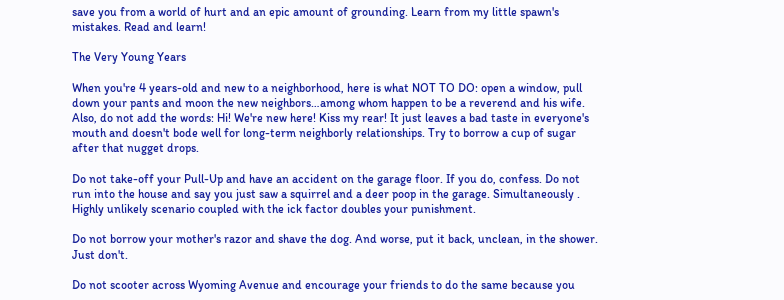save you from a world of hurt and an epic amount of grounding. Learn from my little spawn's mistakes. Read and learn!

The Very Young Years

When you're 4 years-old and new to a neighborhood, here is what NOT TO DO: open a window, pull down your pants and moon the new neighbors…among whom happen to be a reverend and his wife. Also, do not add the words: Hi! We're new here! Kiss my rear! It just leaves a bad taste in everyone's mouth and doesn't bode well for long-term neighborly relationships. Try to borrow a cup of sugar after that nugget drops.

Do not take-off your Pull-Up and have an accident on the garage floor. If you do, confess. Do not run into the house and say you just saw a squirrel and a deer poop in the garage. Simultaneously . Highly unlikely scenario coupled with the ick factor doubles your punishment.

Do not borrow your mother's razor and shave the dog. And worse, put it back, unclean, in the shower. Just don't.

Do not scooter across Wyoming Avenue and encourage your friends to do the same because you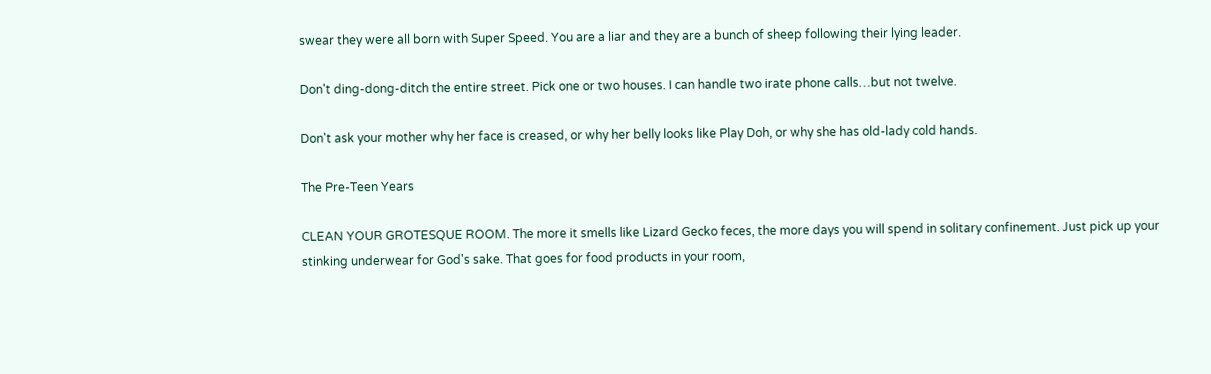swear they were all born with Super Speed. You are a liar and they are a bunch of sheep following their lying leader.

Don't ding-dong-ditch the entire street. Pick one or two houses. I can handle two irate phone calls…but not twelve.

Don't ask your mother why her face is creased, or why her belly looks like Play Doh, or why she has old-lady cold hands.

The Pre-Teen Years

CLEAN YOUR GROTESQUE ROOM. The more it smells like Lizard Gecko feces, the more days you will spend in solitary confinement. Just pick up your stinking underwear for God's sake. That goes for food products in your room,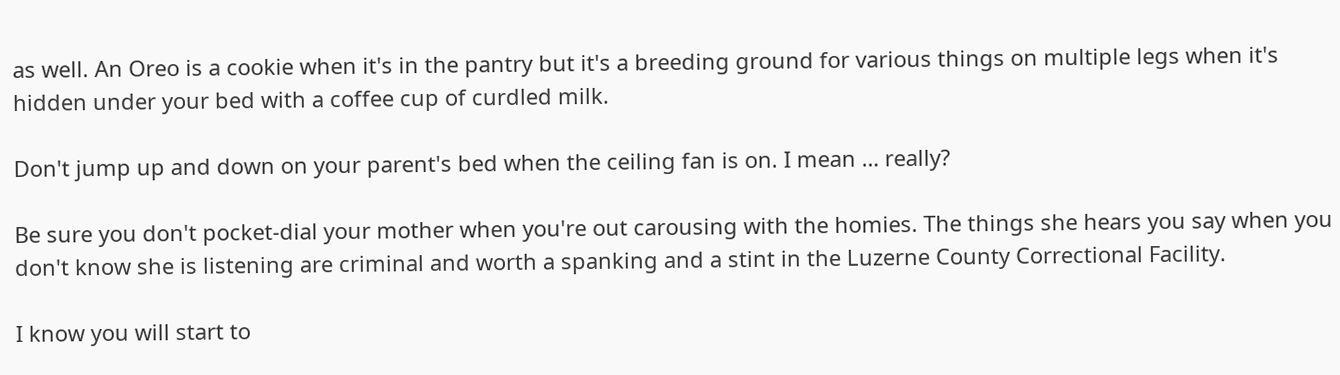as well. An Oreo is a cookie when it's in the pantry but it's a breeding ground for various things on multiple legs when it's hidden under your bed with a coffee cup of curdled milk.

Don't jump up and down on your parent's bed when the ceiling fan is on. I mean … really?

Be sure you don't pocket-dial your mother when you're out carousing with the homies. The things she hears you say when you don't know she is listening are criminal and worth a spanking and a stint in the Luzerne County Correctional Facility.

I know you will start to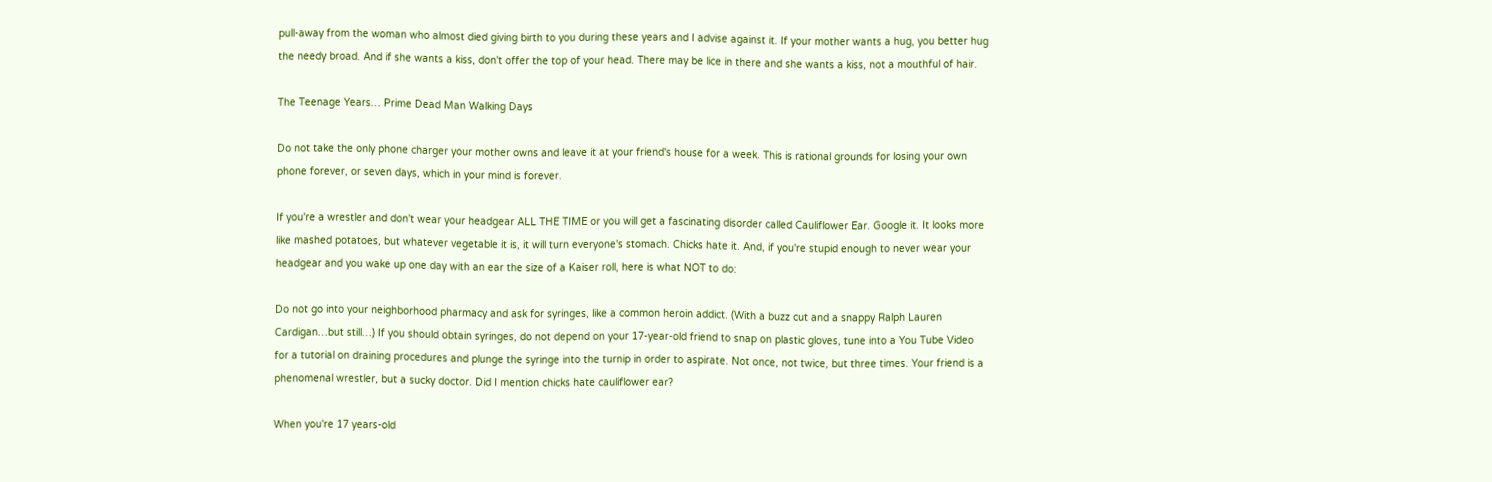pull-away from the woman who almost died giving birth to you during these years and I advise against it. If your mother wants a hug, you better hug the needy broad. And if she wants a kiss, don't offer the top of your head. There may be lice in there and she wants a kiss, not a mouthful of hair.

The Teenage Years… Prime Dead Man Walking Days

Do not take the only phone charger your mother owns and leave it at your friend's house for a week. This is rational grounds for losing your own phone forever, or seven days, which in your mind is forever.

If you're a wrestler and don't wear your headgear ALL THE TIME or you will get a fascinating disorder called Cauliflower Ear. Google it. It looks more like mashed potatoes, but whatever vegetable it is, it will turn everyone's stomach. Chicks hate it. And, if you're stupid enough to never wear your headgear and you wake up one day with an ear the size of a Kaiser roll, here is what NOT to do:

Do not go into your neighborhood pharmacy and ask for syringes, like a common heroin addict. (With a buzz cut and a snappy Ralph Lauren Cardigan…but still…) If you should obtain syringes, do not depend on your 17-year-old friend to snap on plastic gloves, tune into a You Tube Video for a tutorial on draining procedures and plunge the syringe into the turnip in order to aspirate. Not once, not twice, but three times. Your friend is a phenomenal wrestler, but a sucky doctor. Did I mention chicks hate cauliflower ear?

When you're 17 years-old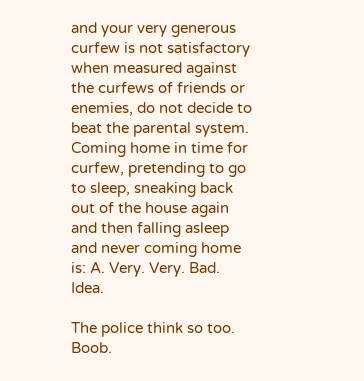and your very generous curfew is not satisfactory when measured against the curfews of friends or enemies, do not decide to beat the parental system. Coming home in time for curfew, pretending to go to sleep, sneaking back out of the house again and then falling asleep and never coming home is: A. Very. Very. Bad. Idea.

The police think so too. Boob.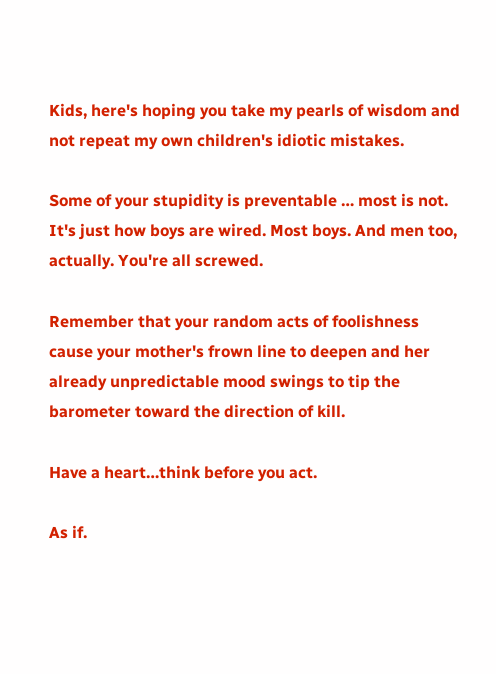Kids, here's hoping you take my pearls of wisdom and not repeat my own children's idiotic mistakes.

Some of your stupidity is preventable … most is not. It's just how boys are wired. Most boys. And men too, actually. You're all screwed.

Remember that your random acts of foolishness cause your mother's frown line to deepen and her already unpredictable mood swings to tip the barometer toward the direction of kill.

Have a heart…think before you act.

As if.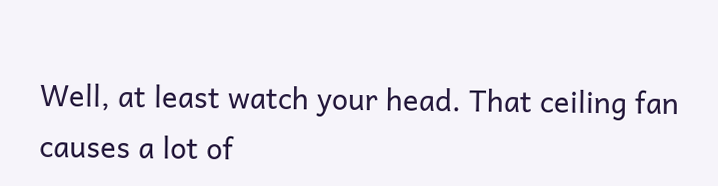Well, at least watch your head. That ceiling fan causes a lot of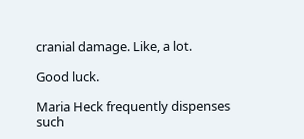cranial damage. Like, a lot.

Good luck.

Maria Heck frequently dispenses such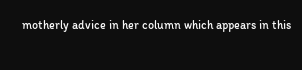motherly advice in her column which appears in this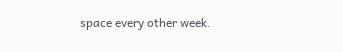space every other week.